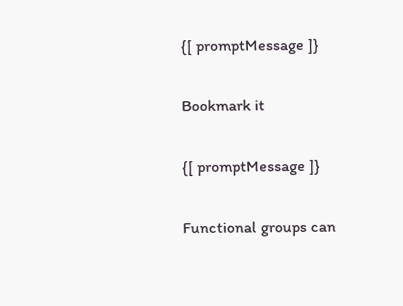{[ promptMessage ]}

Bookmark it

{[ promptMessage ]}

Functional groups can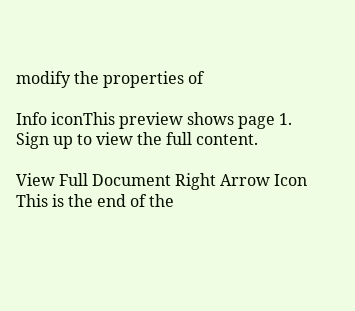modify the properties of

Info iconThis preview shows page 1. Sign up to view the full content.

View Full Document Right Arrow Icon
This is the end of the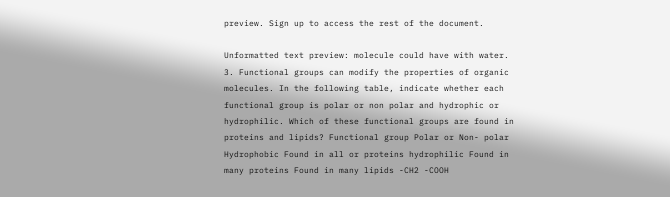preview. Sign up to access the rest of the document.

Unformatted text preview: molecule could have with water. 3. Functional groups can modify the properties of organic molecules. In the following table, indicate whether each functional group is polar or non polar and hydrophic or hydrophilic. Which of these functional groups are found in proteins and lipids? Functional group Polar or Non- polar Hydrophobic Found in all or proteins hydrophilic Found in many proteins Found in many lipids -CH2 -COOH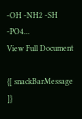-OH -NH2 -SH -PO4...
View Full Document

{[ snackBarMessage ]}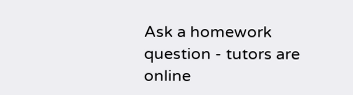Ask a homework question - tutors are online